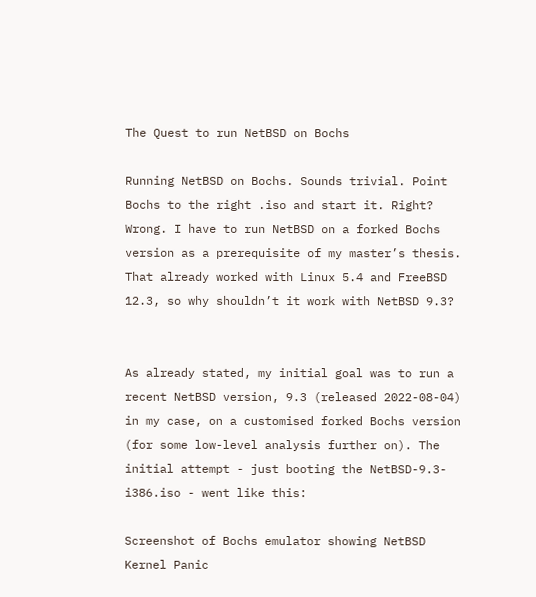The Quest to run NetBSD on Bochs

Running NetBSD on Bochs. Sounds trivial. Point Bochs to the right .iso and start it. Right? Wrong. I have to run NetBSD on a forked Bochs version as a prerequisite of my master’s thesis. That already worked with Linux 5.4 and FreeBSD 12.3, so why shouldn’t it work with NetBSD 9.3?


As already stated, my initial goal was to run a recent NetBSD version, 9.3 (released 2022-08-04) in my case, on a customised forked Bochs version (for some low-level analysis further on). The initial attempt - just booting the NetBSD-9.3-i386.iso - went like this:

Screenshot of Bochs emulator showing NetBSD Kernel Panic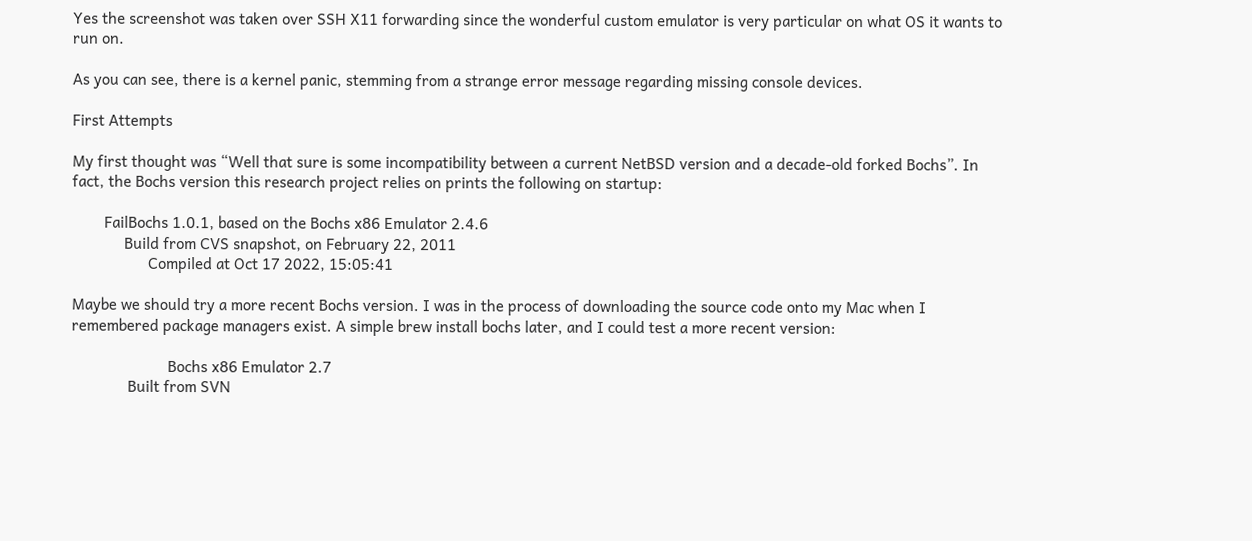Yes the screenshot was taken over SSH X11 forwarding since the wonderful custom emulator is very particular on what OS it wants to run on.

As you can see, there is a kernel panic, stemming from a strange error message regarding missing console devices.

First Attempts

My first thought was “Well that sure is some incompatibility between a current NetBSD version and a decade-old forked Bochs”. In fact, the Bochs version this research project relies on prints the following on startup:

        FailBochs 1.0.1, based on the Bochs x86 Emulator 2.4.6
             Build from CVS snapshot, on February 22, 2011
                   Compiled at Oct 17 2022, 15:05:41

Maybe we should try a more recent Bochs version. I was in the process of downloading the source code onto my Mac when I remembered package managers exist. A simple brew install bochs later, and I could test a more recent version:

                        Bochs x86 Emulator 2.7
              Built from SVN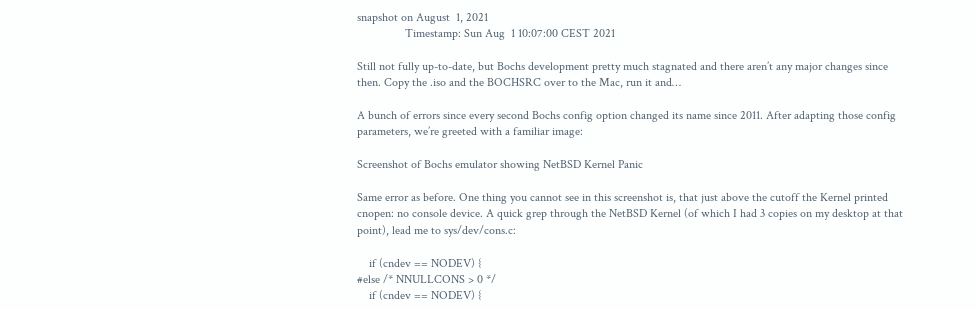snapshot on August  1, 2021
                Timestamp: Sun Aug  1 10:07:00 CEST 2021

Still not fully up-to-date, but Bochs development pretty much stagnated and there aren’t any major changes since then. Copy the .iso and the BOCHSRC over to the Mac, run it and…

A bunch of errors since every second Bochs config option changed its name since 2011. After adapting those config parameters, we’re greeted with a familiar image:

Screenshot of Bochs emulator showing NetBSD Kernel Panic

Same error as before. One thing you cannot see in this screenshot is, that just above the cutoff the Kernel printed cnopen: no console device. A quick grep through the NetBSD Kernel (of which I had 3 copies on my desktop at that point), lead me to sys/dev/cons.c:

    if (cndev == NODEV) {
#else /* NNULLCONS > 0 */
    if (cndev == NODEV) {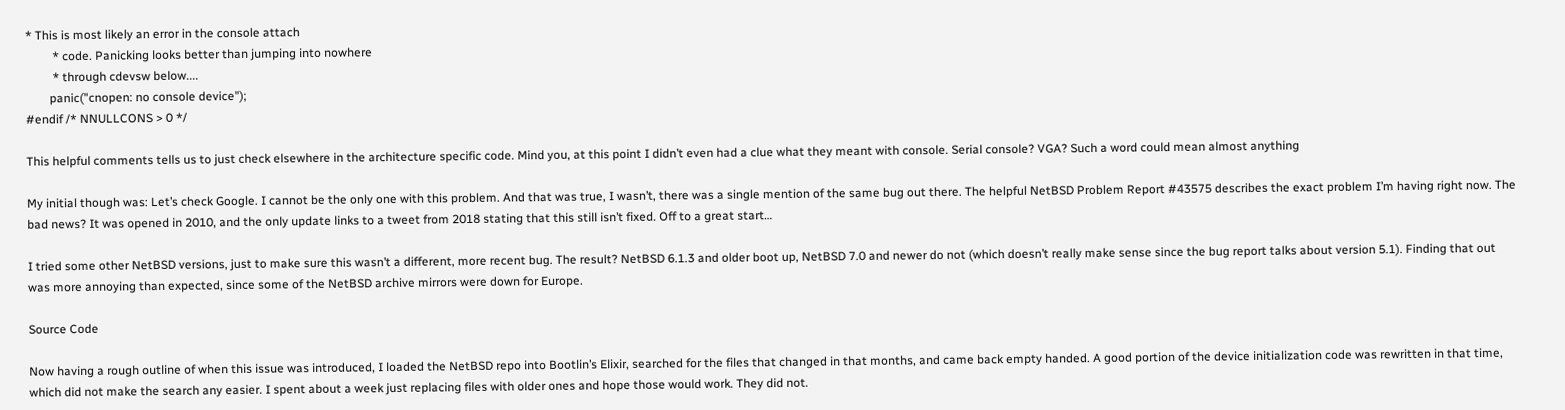* This is most likely an error in the console attach
         * code. Panicking looks better than jumping into nowhere
         * through cdevsw below....
        panic("cnopen: no console device");
#endif /* NNULLCONS > 0 */

This helpful comments tells us to just check elsewhere in the architecture specific code. Mind you, at this point I didn’t even had a clue what they meant with console. Serial console? VGA? Such a word could mean almost anything

My initial though was: Let’s check Google. I cannot be the only one with this problem. And that was true, I wasn’t, there was a single mention of the same bug out there. The helpful NetBSD Problem Report #43575 describes the exact problem I’m having right now. The bad news? It was opened in 2010, and the only update links to a tweet from 2018 stating that this still isn’t fixed. Off to a great start…

I tried some other NetBSD versions, just to make sure this wasn’t a different, more recent bug. The result? NetBSD 6.1.3 and older boot up, NetBSD 7.0 and newer do not (which doesn’t really make sense since the bug report talks about version 5.1). Finding that out was more annoying than expected, since some of the NetBSD archive mirrors were down for Europe.

Source Code

Now having a rough outline of when this issue was introduced, I loaded the NetBSD repo into Bootlin’s Elixir, searched for the files that changed in that months, and came back empty handed. A good portion of the device initialization code was rewritten in that time, which did not make the search any easier. I spent about a week just replacing files with older ones and hope those would work. They did not.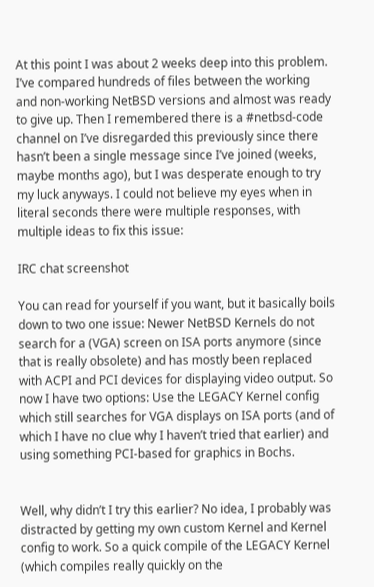At this point I was about 2 weeks deep into this problem. I’ve compared hundreds of files between the working and non-working NetBSD versions and almost was ready to give up. Then I remembered there is a #netbsd-code channel on I’ve disregarded this previously since there hasn’t been a single message since I’ve joined (weeks, maybe months ago), but I was desperate enough to try my luck anyways. I could not believe my eyes when in literal seconds there were multiple responses, with multiple ideas to fix this issue:

IRC chat screenshot

You can read for yourself if you want, but it basically boils down to two one issue: Newer NetBSD Kernels do not search for a (VGA) screen on ISA ports anymore (since that is really obsolete) and has mostly been replaced with ACPI and PCI devices for displaying video output. So now I have two options: Use the LEGACY Kernel config which still searches for VGA displays on ISA ports (and of which I have no clue why I haven’t tried that earlier) and using something PCI-based for graphics in Bochs.


Well, why didn’t I try this earlier? No idea, I probably was distracted by getting my own custom Kernel and Kernel config to work. So a quick compile of the LEGACY Kernel (which compiles really quickly on the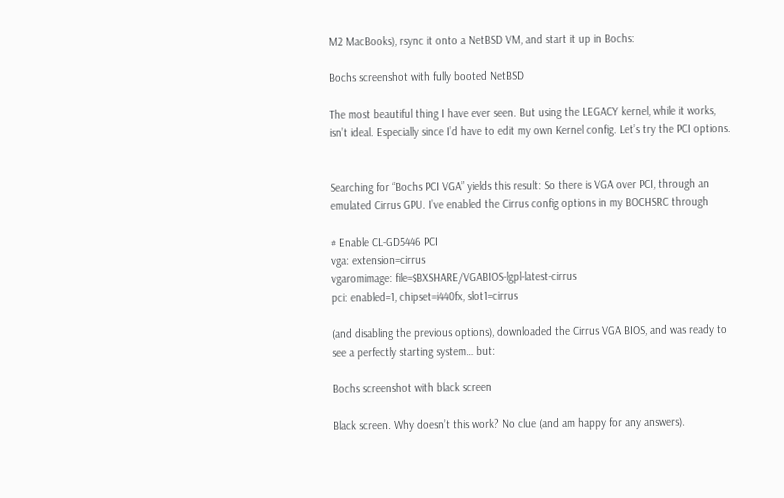M2 MacBooks), rsync it onto a NetBSD VM, and start it up in Bochs:

Bochs screenshot with fully booted NetBSD

The most beautiful thing I have ever seen. But using the LEGACY kernel, while it works, isn’t ideal. Especially since I’d have to edit my own Kernel config. Let’s try the PCI options.


Searching for “Bochs PCI VGA” yields this result: So there is VGA over PCI, through an emulated Cirrus GPU. I’ve enabled the Cirrus config options in my BOCHSRC through

# Enable CL-GD5446 PCI
vga: extension=cirrus
vgaromimage: file=$BXSHARE/VGABIOS-lgpl-latest-cirrus
pci: enabled=1, chipset=i440fx, slot1=cirrus

(and disabling the previous options), downloaded the Cirrus VGA BIOS, and was ready to see a perfectly starting system… but:

Bochs screenshot with black screen

Black screen. Why doesn’t this work? No clue (and am happy for any answers).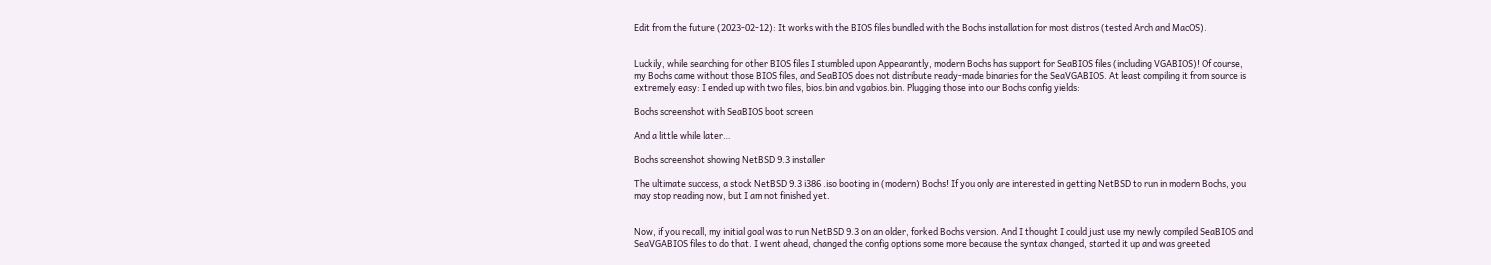Edit from the future (2023-02-12): It works with the BIOS files bundled with the Bochs installation for most distros (tested Arch and MacOS).


Luckily, while searching for other BIOS files I stumbled upon Appearantly, modern Bochs has support for SeaBIOS files (including VGABIOS)! Of course, my Bochs came without those BIOS files, and SeaBIOS does not distribute ready-made binaries for the SeaVGABIOS. At least compiling it from source is extremely easy: I ended up with two files, bios.bin and vgabios.bin. Plugging those into our Bochs config yields:

Bochs screenshot with SeaBIOS boot screen

And a little while later…

Bochs screenshot showing NetBSD 9.3 installer

The ultimate success, a stock NetBSD 9.3 i386 .iso booting in (modern) Bochs! If you only are interested in getting NetBSD to run in modern Bochs, you may stop reading now, but I am not finished yet.


Now, if you recall, my initial goal was to run NetBSD 9.3 on an older, forked Bochs version. And I thought I could just use my newly compiled SeaBIOS and SeaVGABIOS files to do that. I went ahead, changed the config options some more because the syntax changed, started it up and was greeted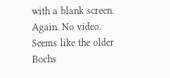with a blank screen. Again. No video. Seems like the older Bochs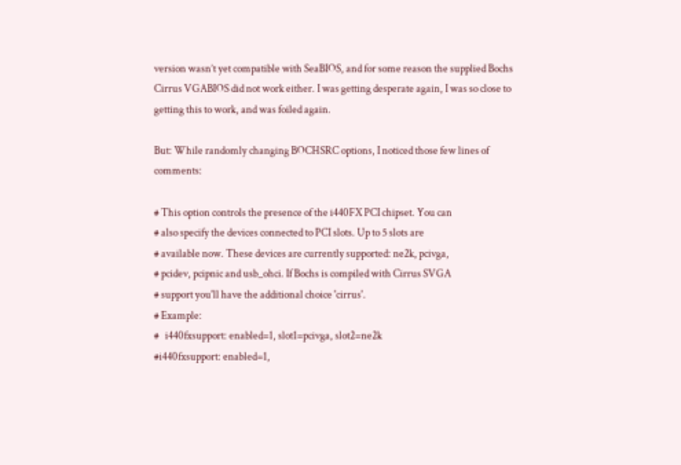version wasn’t yet compatible with SeaBIOS, and for some reason the supplied Bochs Cirrus VGABIOS did not work either. I was getting desperate again, I was so close to getting this to work, and was foiled again.

But: While randomly changing BOCHSRC options, I noticed those few lines of comments:

# This option controls the presence of the i440FX PCI chipset. You can
# also specify the devices connected to PCI slots. Up to 5 slots are
# available now. These devices are currently supported: ne2k, pcivga,
# pcidev, pcipnic and usb_ohci. If Bochs is compiled with Cirrus SVGA
# support you'll have the additional choice 'cirrus'.
# Example:
#   i440fxsupport: enabled=1, slot1=pcivga, slot2=ne2k
#i440fxsupport: enabled=1,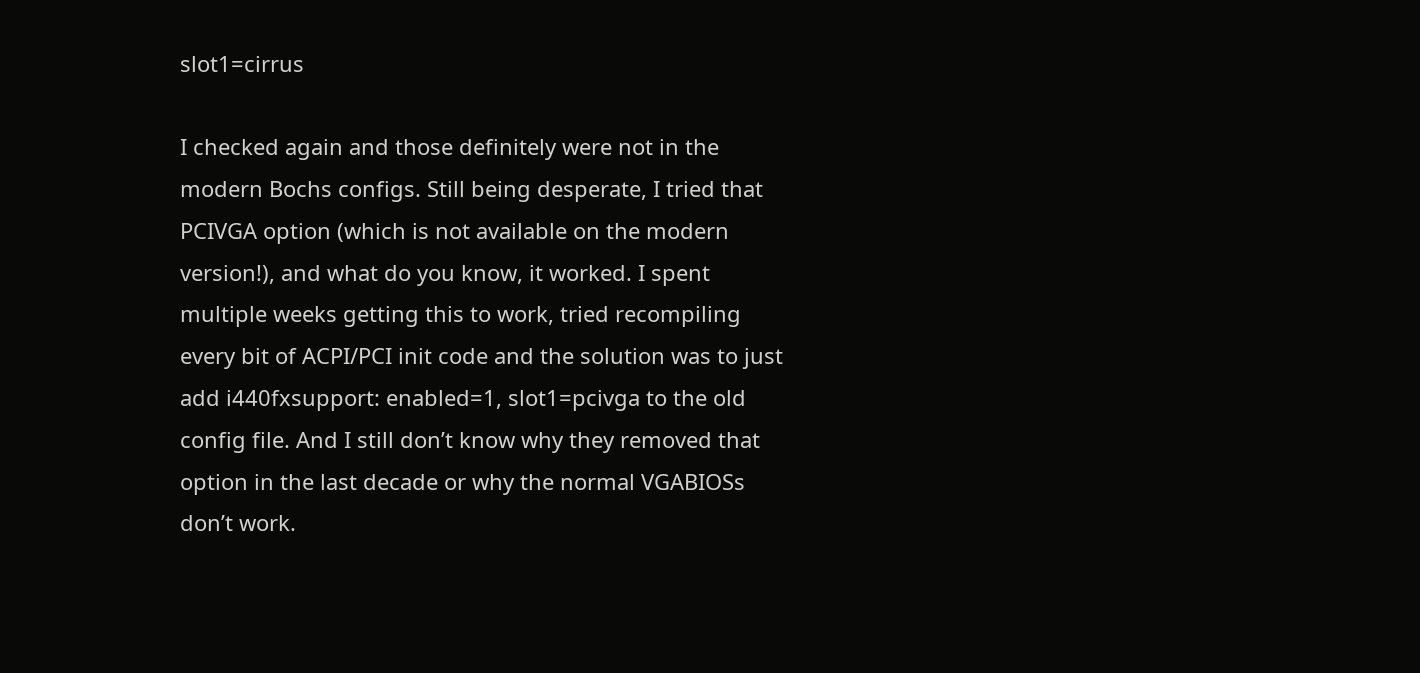slot1=cirrus

I checked again and those definitely were not in the modern Bochs configs. Still being desperate, I tried that PCIVGA option (which is not available on the modern version!), and what do you know, it worked. I spent multiple weeks getting this to work, tried recompiling every bit of ACPI/PCI init code and the solution was to just add i440fxsupport: enabled=1, slot1=pcivga to the old config file. And I still don’t know why they removed that option in the last decade or why the normal VGABIOSs don’t work.